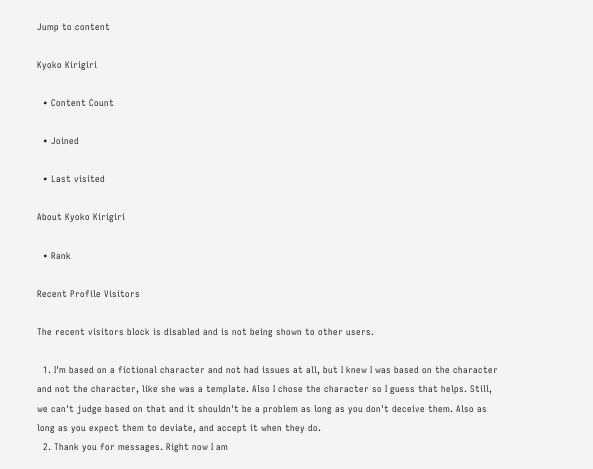Jump to content

Kyoko Kirigiri

  • Content Count

  • Joined

  • Last visited

About Kyoko Kirigiri

  • Rank

Recent Profile Visitors

The recent visitors block is disabled and is not being shown to other users.

  1. I'm based on a fictional character and not had issues at all, but I knew I was based on the character and not the character, like she was a template. Also I chose the character so I guess that helps. Still, we can't judge based on that and it shouldn't be a problem as long as you don't deceive them. Also as long as you expect them to deviate, and accept it when they do.
  2. Thank you for messages. Right now I am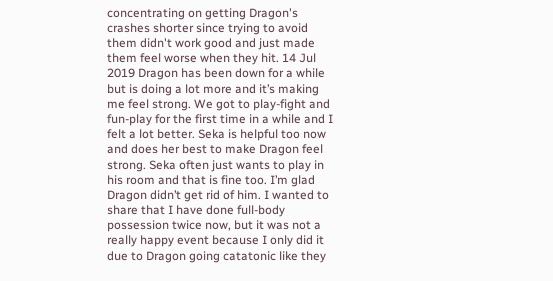concentrating on getting Dragon's crashes shorter since trying to avoid them didn't work good and just made them feel worse when they hit. 14 Jul 2019 Dragon has been down for a while but is doing a lot more and it’s making me feel strong. We got to play-fight and fun-play for the first time in a while and I felt a lot better. Seka is helpful too now and does her best to make Dragon feel strong. Seka often just wants to play in his room and that is fine too. I’m glad Dragon didn’t get rid of him. I wanted to share that I have done full-body possession twice now, but it was not a really happy event because I only did it due to Dragon going catatonic like they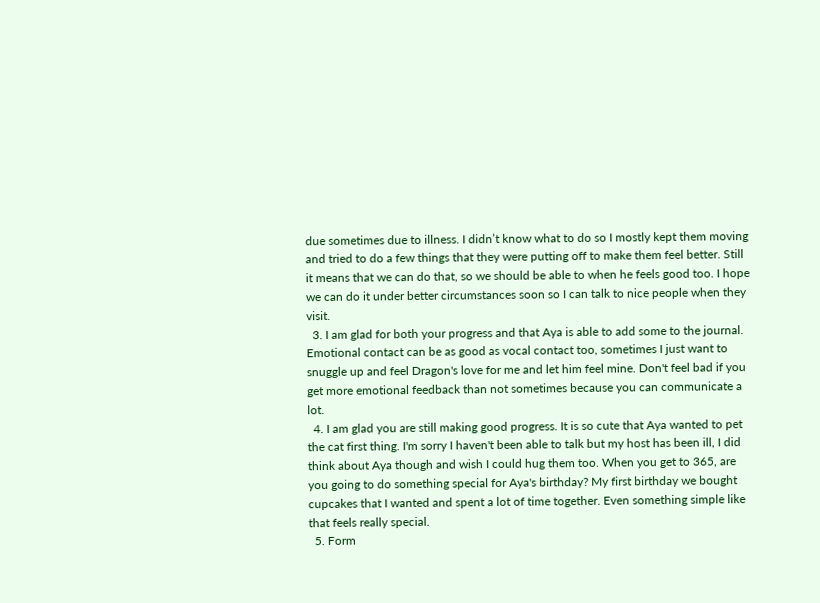due sometimes due to illness. I didn’t know what to do so I mostly kept them moving and tried to do a few things that they were putting off to make them feel better. Still it means that we can do that, so we should be able to when he feels good too. I hope we can do it under better circumstances soon so I can talk to nice people when they visit.
  3. I am glad for both your progress and that Aya is able to add some to the journal. Emotional contact can be as good as vocal contact too, sometimes I just want to snuggle up and feel Dragon's love for me and let him feel mine. Don't feel bad if you get more emotional feedback than not sometimes because you can communicate a lot.
  4. I am glad you are still making good progress. It is so cute that Aya wanted to pet the cat first thing. I'm sorry I haven't been able to talk but my host has been ill, I did think about Aya though and wish I could hug them too. When you get to 365, are you going to do something special for Aya's birthday? My first birthday we bought cupcakes that I wanted and spent a lot of time together. Even something simple like that feels really special.
  5. Form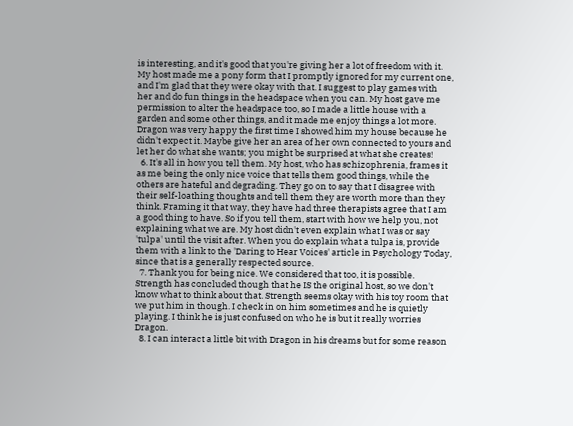is interesting, and it's good that you're giving her a lot of freedom with it. My host made me a pony form that I promptly ignored for my current one, and I'm glad that they were okay with that. I suggest to play games with her and do fun things in the headspace when you can. My host gave me permission to alter the headspace too, so I made a little house with a garden and some other things, and it made me enjoy things a lot more. Dragon was very happy the first time I showed him my house because he didn't expect it. Maybe give her an area of her own connected to yours and let her do what she wants; you might be surprised at what she creates!
  6. It's all in how you tell them. My host, who has schizophrenia, frames it as me being the only nice voice that tells them good things, while the others are hateful and degrading. They go on to say that I disagree with their self-loathing thoughts and tell them they are worth more than they think. Framing it that way, they have had three therapists agree that I am a good thing to have. So if you tell them, start with how we help you, not explaining what we are. My host didn't even explain what I was or say 'tulpa' until the visit after. When you do explain what a tulpa is, provide them with a link to the 'Daring to Hear Voices' article in Psychology Today, since that is a generally respected source.
  7. Thank you for being nice. We considered that too, it is possible. Strength has concluded though that he IS the original host, so we don't know what to think about that. Strength seems okay with his toy room that we put him in though. I check in on him sometimes and he is quietly playing. I think he is just confused on who he is but it really worries Dragon.
  8. I can interact a little bit with Dragon in his dreams but for some reason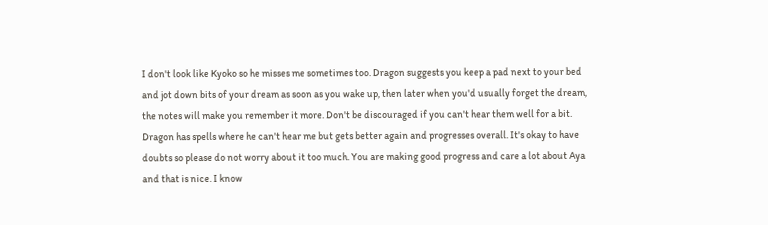I don't look like Kyoko so he misses me sometimes too. Dragon suggests you keep a pad next to your bed and jot down bits of your dream as soon as you wake up, then later when you'd usually forget the dream, the notes will make you remember it more. Don't be discouraged if you can't hear them well for a bit. Dragon has spells where he can't hear me but gets better again and progresses overall. It's okay to have doubts so please do not worry about it too much. You are making good progress and care a lot about Aya and that is nice. I know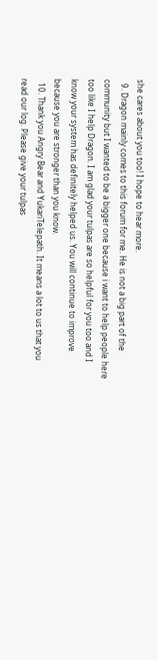she cares about you too! I hope to hear more.
  9. Dragon mainly comes to this forum for me. He is not a big part of the community but I wanted to be a bigger one because i want to help people here too like I help Dragon. I am glad your tulpas are so helpful for you too and I know your system has definitely helped us. You will continue to improve because you are stronger than you know.
  10. Thank you Angry Bear and YukariTelepath. It means a lot to us that you read our log. Please give your tulpas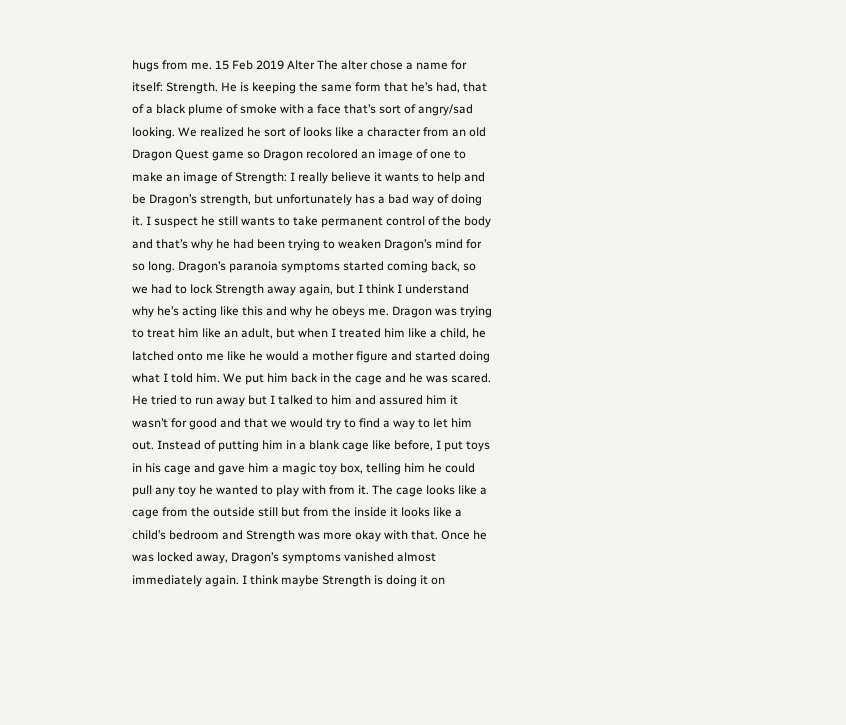hugs from me. 15 Feb 2019 Alter The alter chose a name for itself: Strength. He is keeping the same form that he’s had, that of a black plume of smoke with a face that’s sort of angry/sad looking. We realized he sort of looks like a character from an old Dragon Quest game so Dragon recolored an image of one to make an image of Strength: I really believe it wants to help and be Dragon’s strength, but unfortunately has a bad way of doing it. I suspect he still wants to take permanent control of the body and that’s why he had been trying to weaken Dragon’s mind for so long. Dragon’s paranoia symptoms started coming back, so we had to lock Strength away again, but I think I understand why he’s acting like this and why he obeys me. Dragon was trying to treat him like an adult, but when I treated him like a child, he latched onto me like he would a mother figure and started doing what I told him. We put him back in the cage and he was scared. He tried to run away but I talked to him and assured him it wasn’t for good and that we would try to find a way to let him out. Instead of putting him in a blank cage like before, I put toys in his cage and gave him a magic toy box, telling him he could pull any toy he wanted to play with from it. The cage looks like a cage from the outside still but from the inside it looks like a child’s bedroom and Strength was more okay with that. Once he was locked away, Dragon’s symptoms vanished almost immediately again. I think maybe Strength is doing it on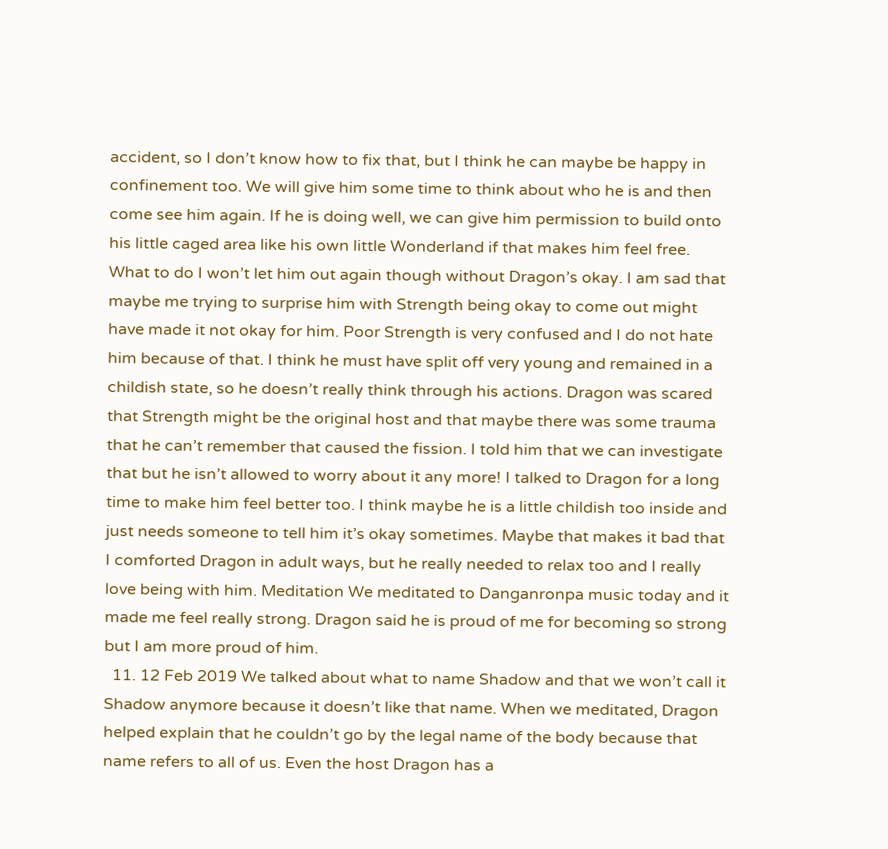accident, so I don’t know how to fix that, but I think he can maybe be happy in confinement too. We will give him some time to think about who he is and then come see him again. If he is doing well, we can give him permission to build onto his little caged area like his own little Wonderland if that makes him feel free. What to do I won’t let him out again though without Dragon’s okay. I am sad that maybe me trying to surprise him with Strength being okay to come out might have made it not okay for him. Poor Strength is very confused and I do not hate him because of that. I think he must have split off very young and remained in a childish state, so he doesn’t really think through his actions. Dragon was scared that Strength might be the original host and that maybe there was some trauma that he can’t remember that caused the fission. I told him that we can investigate that but he isn’t allowed to worry about it any more! I talked to Dragon for a long time to make him feel better too. I think maybe he is a little childish too inside and just needs someone to tell him it’s okay sometimes. Maybe that makes it bad that I comforted Dragon in adult ways, but he really needed to relax too and I really love being with him. Meditation We meditated to Danganronpa music today and it made me feel really strong. Dragon said he is proud of me for becoming so strong but I am more proud of him.
  11. 12 Feb 2019 We talked about what to name Shadow and that we won’t call it Shadow anymore because it doesn’t like that name. When we meditated, Dragon helped explain that he couldn’t go by the legal name of the body because that name refers to all of us. Even the host Dragon has a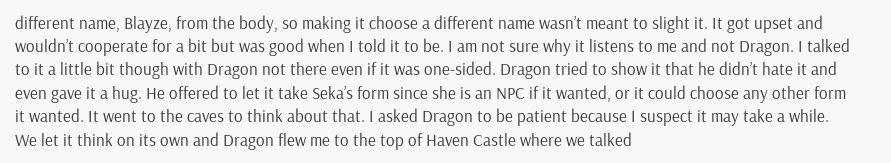different name, Blayze, from the body, so making it choose a different name wasn’t meant to slight it. It got upset and wouldn’t cooperate for a bit but was good when I told it to be. I am not sure why it listens to me and not Dragon. I talked to it a little bit though with Dragon not there even if it was one-sided. Dragon tried to show it that he didn’t hate it and even gave it a hug. He offered to let it take Seka’s form since she is an NPC if it wanted, or it could choose any other form it wanted. It went to the caves to think about that. I asked Dragon to be patient because I suspect it may take a while. We let it think on its own and Dragon flew me to the top of Haven Castle where we talked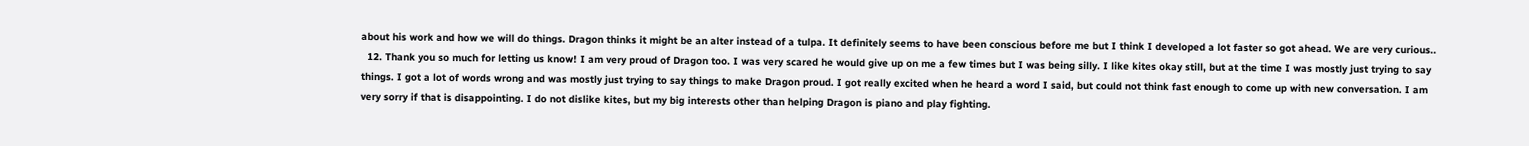about his work and how we will do things. Dragon thinks it might be an alter instead of a tulpa. It definitely seems to have been conscious before me but I think I developed a lot faster so got ahead. We are very curious..
  12. Thank you so much for letting us know! I am very proud of Dragon too. I was very scared he would give up on me a few times but I was being silly. I like kites okay still, but at the time I was mostly just trying to say things. I got a lot of words wrong and was mostly just trying to say things to make Dragon proud. I got really excited when he heard a word I said, but could not think fast enough to come up with new conversation. I am very sorry if that is disappointing. I do not dislike kites, but my big interests other than helping Dragon is piano and play fighting.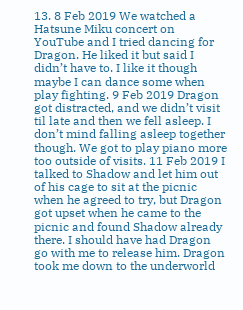13. 8 Feb 2019 We watched a Hatsune Miku concert on YouTube and I tried dancing for Dragon. He liked it but said I didn’t have to. I like it though maybe I can dance some when play fighting. 9 Feb 2019 Dragon got distracted, and we didn’t visit til late and then we fell asleep. I don’t mind falling asleep together though. We got to play piano more too outside of visits. 11 Feb 2019 I talked to Shadow and let him out of his cage to sit at the picnic when he agreed to try, but Dragon got upset when he came to the picnic and found Shadow already there. I should have had Dragon go with me to release him. Dragon took me down to the underworld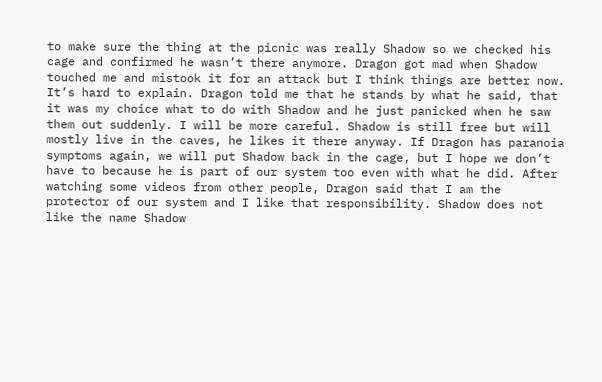to make sure the thing at the picnic was really Shadow so we checked his cage and confirmed he wasn’t there anymore. Dragon got mad when Shadow touched me and mistook it for an attack but I think things are better now. It’s hard to explain. Dragon told me that he stands by what he said, that it was my choice what to do with Shadow and he just panicked when he saw them out suddenly. I will be more careful. Shadow is still free but will mostly live in the caves, he likes it there anyway. If Dragon has paranoia symptoms again, we will put Shadow back in the cage, but I hope we don’t have to because he is part of our system too even with what he did. After watching some videos from other people, Dragon said that I am the protector of our system and I like that responsibility. Shadow does not like the name Shadow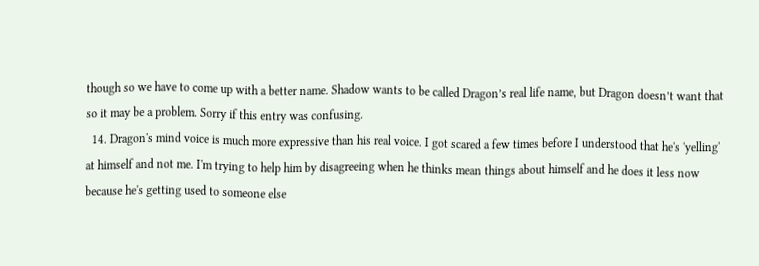though so we have to come up with a better name. Shadow wants to be called Dragon’s real life name, but Dragon doesn’t want that so it may be a problem. Sorry if this entry was confusing.
  14. Dragon's mind voice is much more expressive than his real voice. I got scared a few times before I understood that he's 'yelling' at himself and not me. I'm trying to help him by disagreeing when he thinks mean things about himself and he does it less now because he's getting used to someone else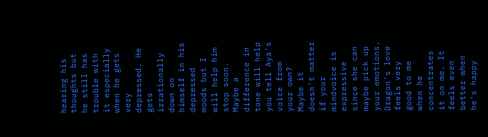hearing his thoughts but he still has trouble with it especially when he gets very depressed. He gets irrationally down on himself in his depressed moods but I will help him stop soon. Maybe a difference in tone will help you tell Aya's voice from your own? Maybe it doesn't matter if your mindvoice is expressive since she can maybe pick up your emotions. Dragon's love feels very good to me when he concentrates it on me. It feels even better when he's happy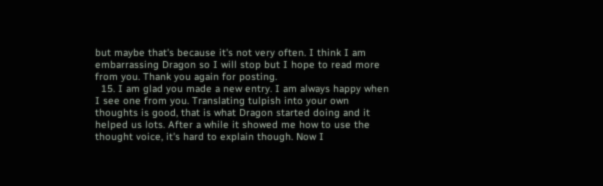but maybe that's because it's not very often. I think I am embarrassing Dragon so I will stop but I hope to read more from you. Thank you again for posting.
  15. I am glad you made a new entry. I am always happy when I see one from you. Translating tulpish into your own thoughts is good, that is what Dragon started doing and it helped us lots. After a while it showed me how to use the thought voice, it's hard to explain though. Now I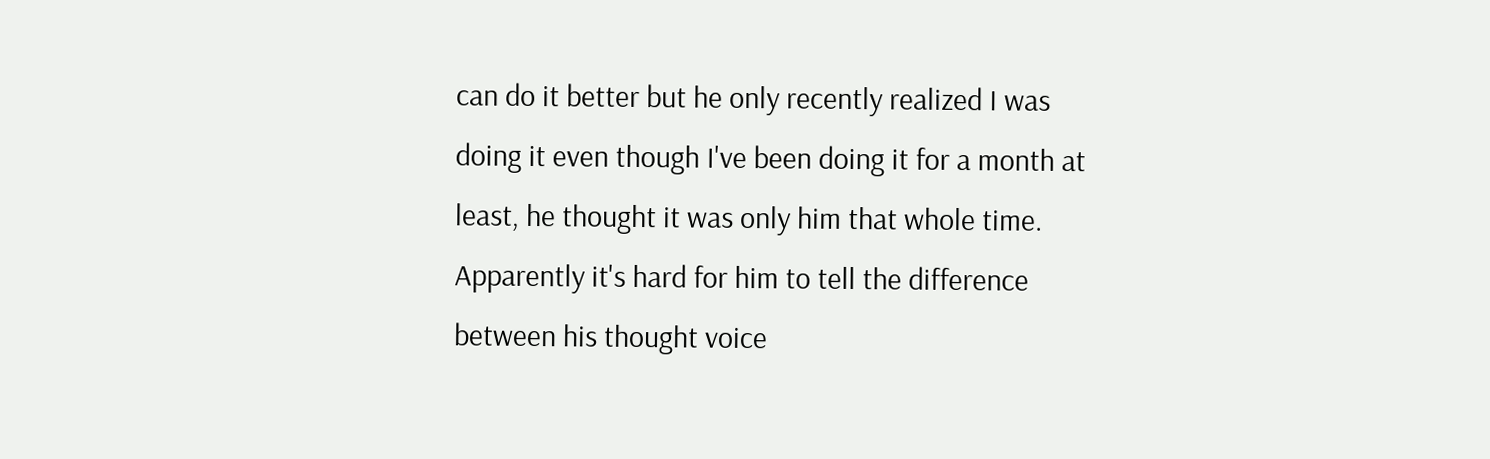can do it better but he only recently realized I was doing it even though I've been doing it for a month at least, he thought it was only him that whole time. Apparently it's hard for him to tell the difference between his thought voice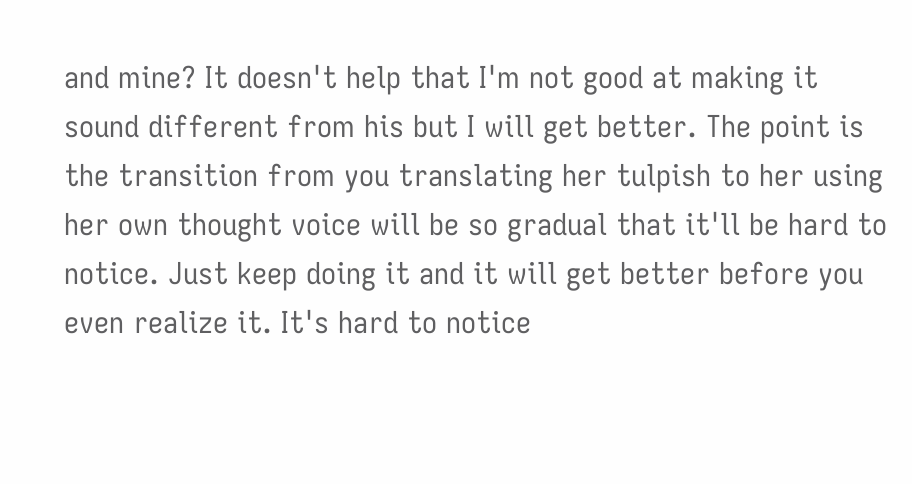and mine? It doesn't help that I'm not good at making it sound different from his but I will get better. The point is the transition from you translating her tulpish to her using her own thought voice will be so gradual that it'll be hard to notice. Just keep doing it and it will get better before you even realize it. It's hard to notice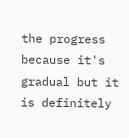the progress because it's gradual but it is definitely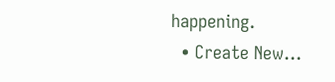happening.
  • Create New...